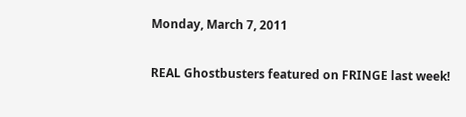Monday, March 7, 2011

REAL Ghostbusters featured on FRINGE last week!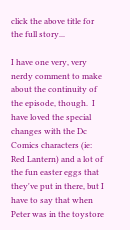click the above title for the full story...

I have one very, very nerdy comment to make about the continuity of the episode, though.  I have loved the special changes with the Dc Comics characters (ie: Red Lantern) and a lot of the fun easter eggs that they've put in there, but I have to say that when Peter was in the toystore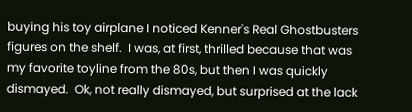buying his toy airplane I noticed Kenner's Real Ghostbusters figures on the shelf.  I was, at first, thrilled because that was my favorite toyline from the 80s, but then I was quickly dismayed.  Ok, not really dismayed, but surprised at the lack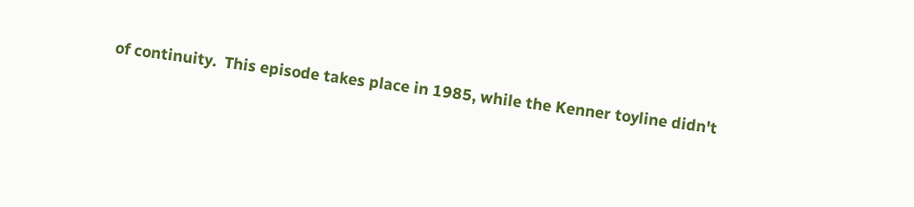of continuity.  This episode takes place in 1985, while the Kenner toyline didn't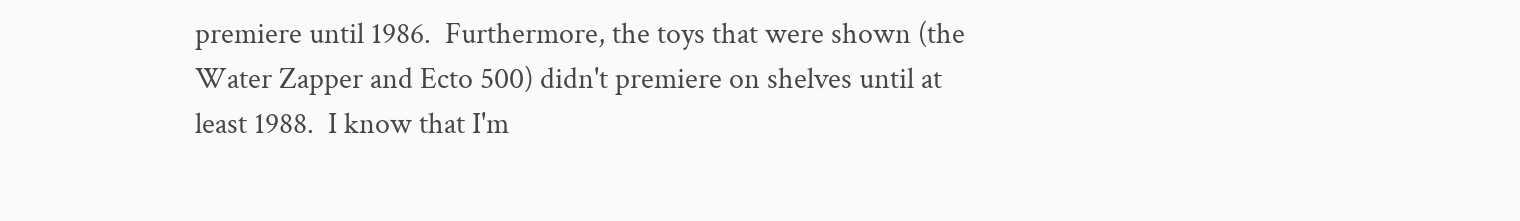premiere until 1986.  Furthermore, the toys that were shown (the Water Zapper and Ecto 500) didn't premiere on shelves until at least 1988.  I know that I'm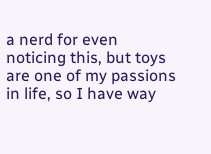a nerd for even noticing this, but toys are one of my passions in life, so I have way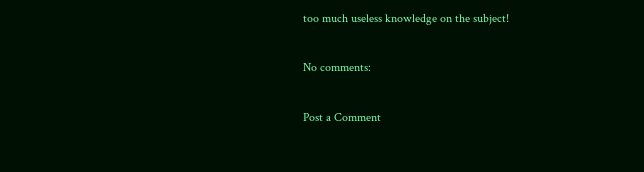too much useless knowledge on the subject!

No comments:

Post a Comment